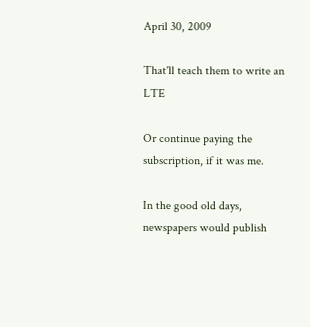April 30, 2009

That'll teach them to write an LTE

Or continue paying the subscription, if it was me.

In the good old days, newspapers would publish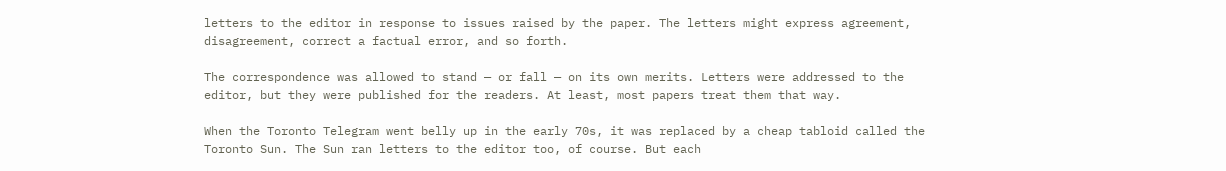letters to the editor in response to issues raised by the paper. The letters might express agreement, disagreement, correct a factual error, and so forth.

The correspondence was allowed to stand — or fall — on its own merits. Letters were addressed to the editor, but they were published for the readers. At least, most papers treat them that way.

When the Toronto Telegram went belly up in the early 70s, it was replaced by a cheap tabloid called the Toronto Sun. The Sun ran letters to the editor too, of course. But each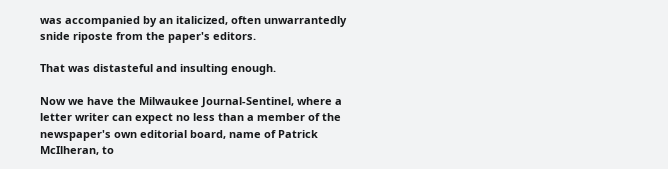was accompanied by an italicized, often unwarrantedly snide riposte from the paper's editors.

That was distasteful and insulting enough.

Now we have the Milwaukee Journal-Sentinel, where a letter writer can expect no less than a member of the newspaper's own editorial board, name of Patrick McIlheran, to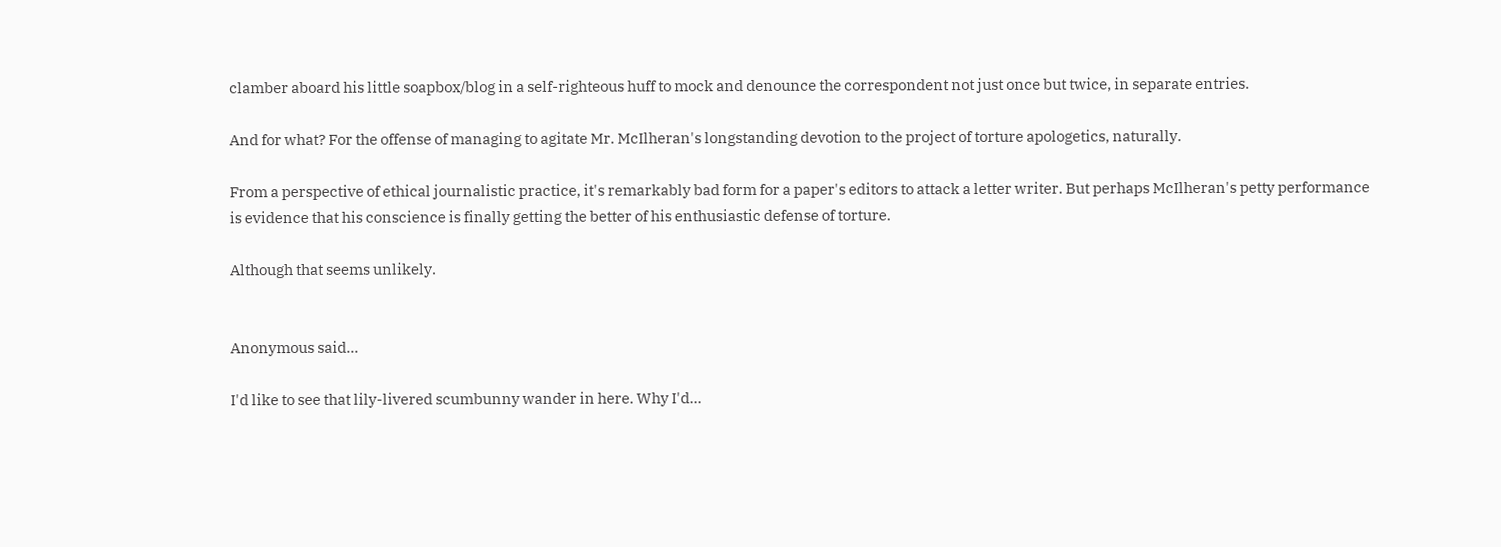clamber aboard his little soapbox/blog in a self-righteous huff to mock and denounce the correspondent not just once but twice, in separate entries.

And for what? For the offense of managing to agitate Mr. McIlheran's longstanding devotion to the project of torture apologetics, naturally.

From a perspective of ethical journalistic practice, it's remarkably bad form for a paper's editors to attack a letter writer. But perhaps McIlheran's petty performance is evidence that his conscience is finally getting the better of his enthusiastic defense of torture.

Although that seems unlikely.


Anonymous said...

I'd like to see that lily-livered scumbunny wander in here. Why I'd...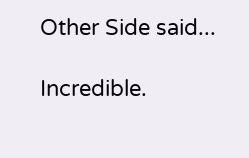Other Side said...

Incredible.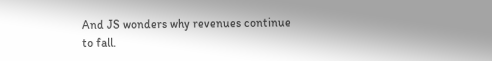And JS wonders why revenues continue to fall.